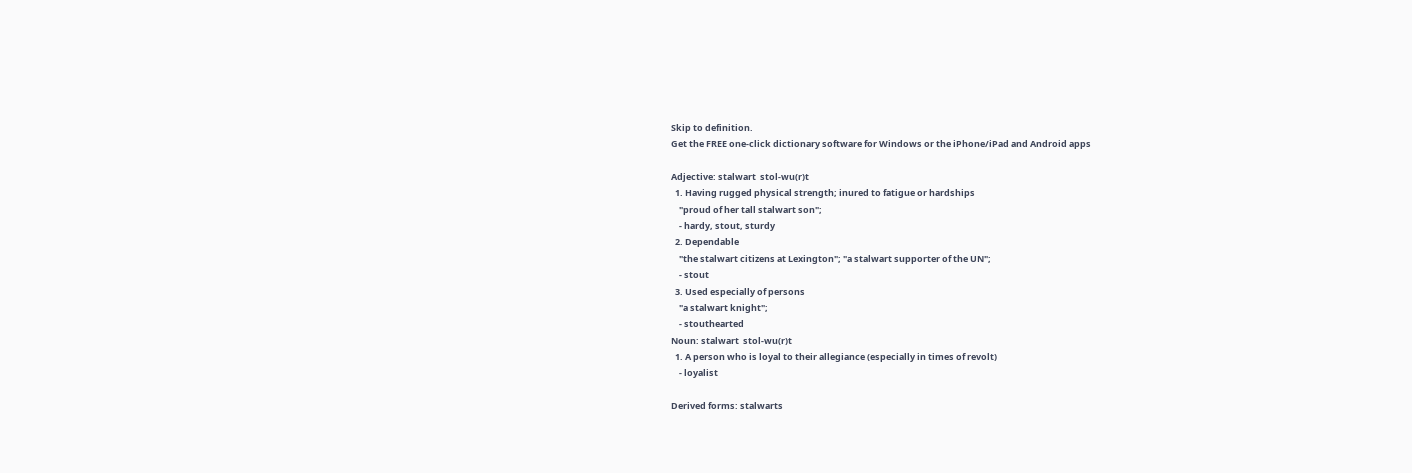Skip to definition.
Get the FREE one-click dictionary software for Windows or the iPhone/iPad and Android apps

Adjective: stalwart  stol-wu(r)t
  1. Having rugged physical strength; inured to fatigue or hardships
    "proud of her tall stalwart son";
    - hardy, stout, sturdy
  2. Dependable
    "the stalwart citizens at Lexington"; "a stalwart supporter of the UN";
    - stout
  3. Used especially of persons
    "a stalwart knight";
    - stouthearted
Noun: stalwart  stol-wu(r)t
  1. A person who is loyal to their allegiance (especially in times of revolt)
    - loyalist

Derived forms: stalwarts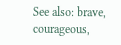See also: brave, courageous,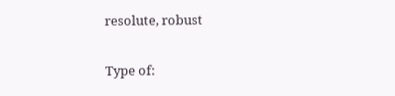resolute, robust

Type of: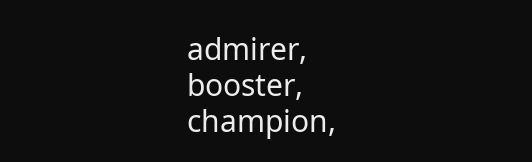admirer, booster, champion,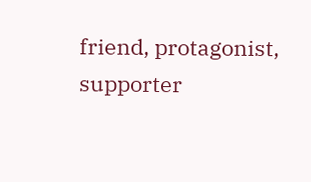friend, protagonist, supporter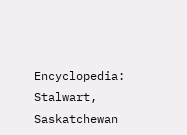Encyclopedia: Stalwart, Saskatchewan